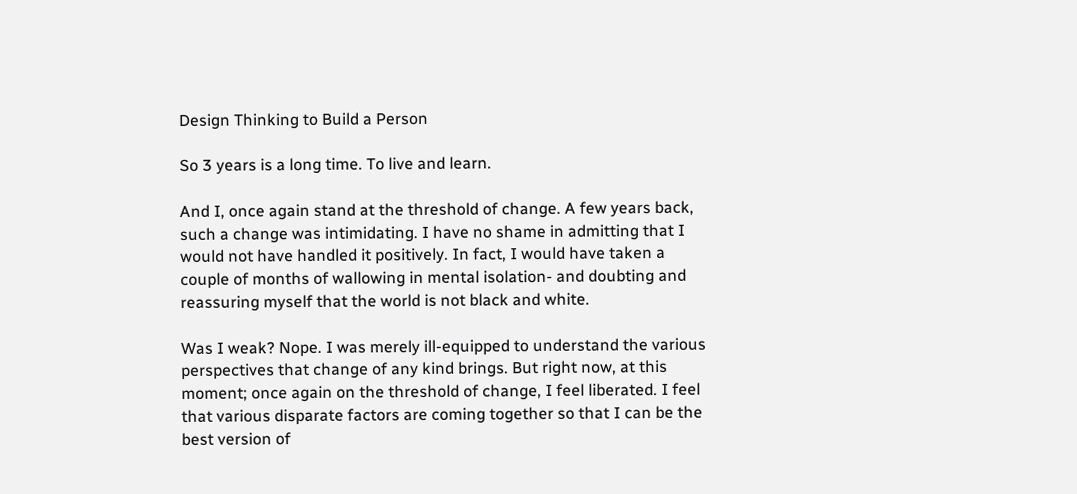Design Thinking to Build a Person

So 3 years is a long time. To live and learn.

And I, once again stand at the threshold of change. A few years back, such a change was intimidating. I have no shame in admitting that I would not have handled it positively. In fact, I would have taken a couple of months of wallowing in mental isolation- and doubting and reassuring myself that the world is not black and white.

Was I weak? Nope. I was merely ill-equipped to understand the various perspectives that change of any kind brings. But right now, at this moment; once again on the threshold of change, I feel liberated. I feel that various disparate factors are coming together so that I can be the best version of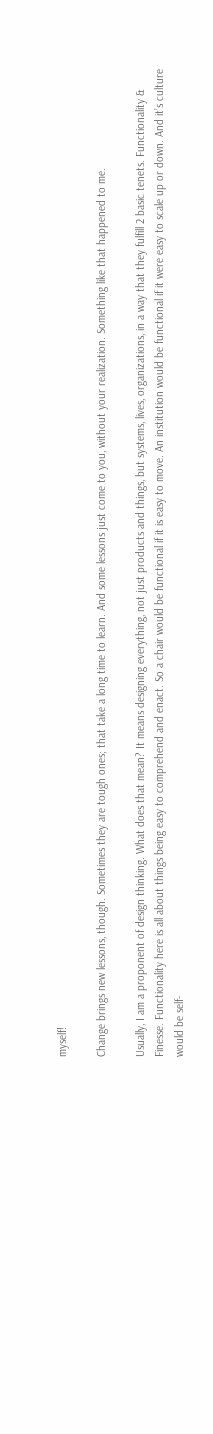myself!

Change brings new lessons, though. Sometimes they are tough ones; that take a long time to learn. And some lessons just come to you, without your realization. Something like that happened to me.

Usually, I am a proponent of design thinking. What does that mean? It means designing everything, not just products and things, but systems, lives, organizations, in a way that they fulfill 2 basic tenets. Functionality & Finesse. Functionality here is all about things being easy to comprehend and enact. So a chair would be functional if it is easy to move. An institution would be functional if it were easy to scale up or down. And it’s culture would be self-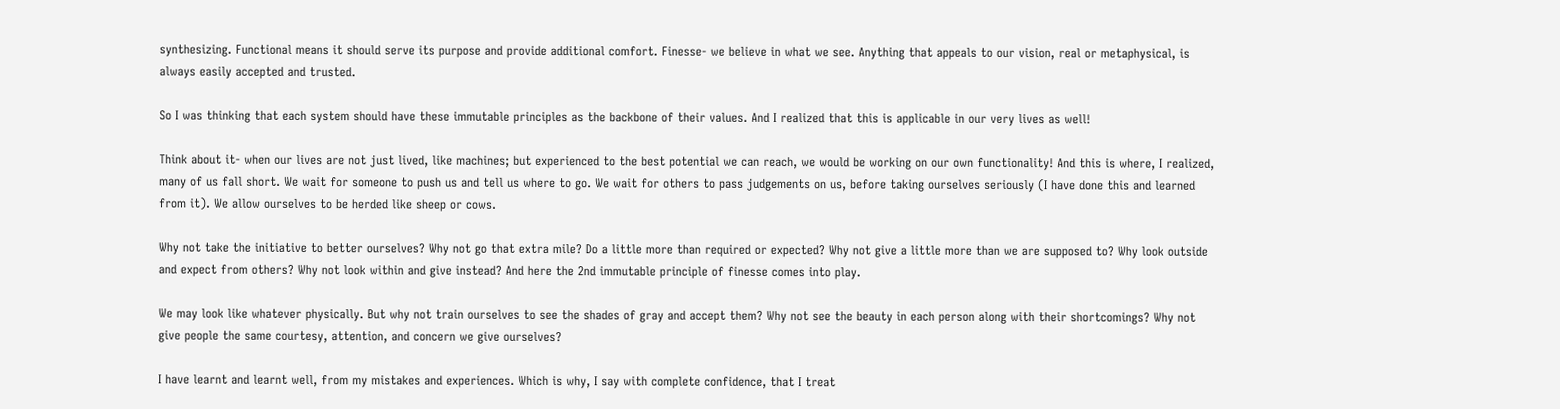synthesizing. Functional means it should serve its purpose and provide additional comfort. Finesse- we believe in what we see. Anything that appeals to our vision, real or metaphysical, is always easily accepted and trusted.

So I was thinking that each system should have these immutable principles as the backbone of their values. And I realized that this is applicable in our very lives as well!

Think about it- when our lives are not just lived, like machines; but experienced to the best potential we can reach, we would be working on our own functionality! And this is where, I realized, many of us fall short. We wait for someone to push us and tell us where to go. We wait for others to pass judgements on us, before taking ourselves seriously (I have done this and learned from it). We allow ourselves to be herded like sheep or cows.

Why not take the initiative to better ourselves? Why not go that extra mile? Do a little more than required or expected? Why not give a little more than we are supposed to? Why look outside and expect from others? Why not look within and give instead? And here the 2nd immutable principle of finesse comes into play.

We may look like whatever physically. But why not train ourselves to see the shades of gray and accept them? Why not see the beauty in each person along with their shortcomings? Why not give people the same courtesy, attention, and concern we give ourselves?

I have learnt and learnt well, from my mistakes and experiences. Which is why, I say with complete confidence, that I treat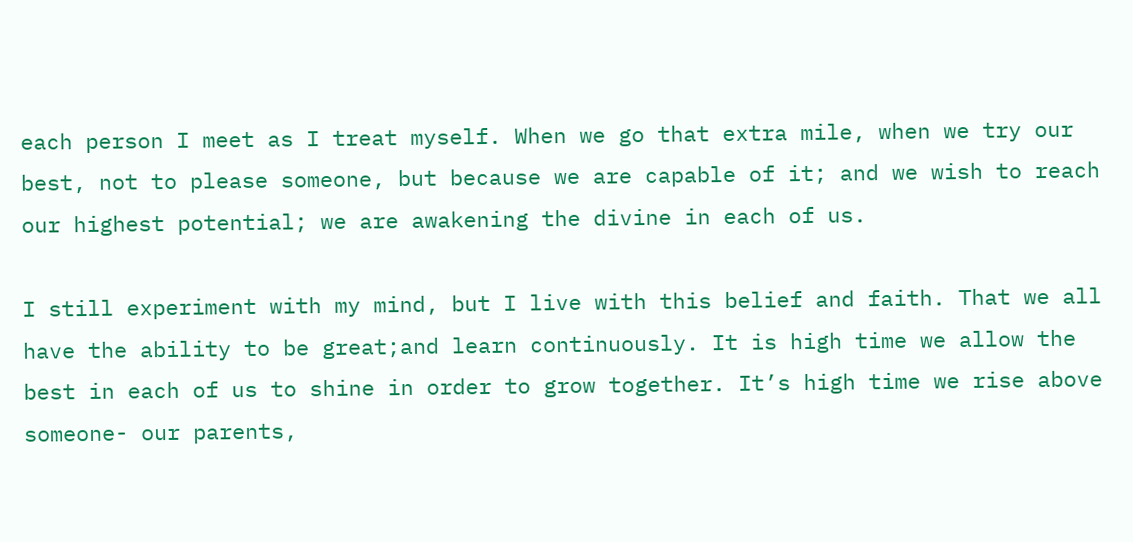each person I meet as I treat myself. When we go that extra mile, when we try our best, not to please someone, but because we are capable of it; and we wish to reach our highest potential; we are awakening the divine in each of us.

I still experiment with my mind, but I live with this belief and faith. That we all have the ability to be great;and learn continuously. It is high time we allow the best in each of us to shine in order to grow together. It’s high time we rise above someone- our parents,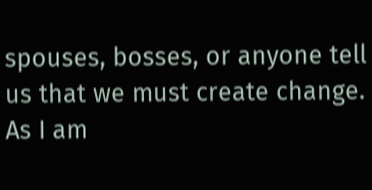spouses, bosses, or anyone tell us that we must create change. As I am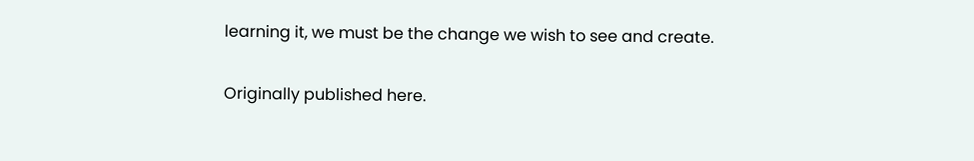learning it, we must be the change we wish to see and create.

Originally published here.